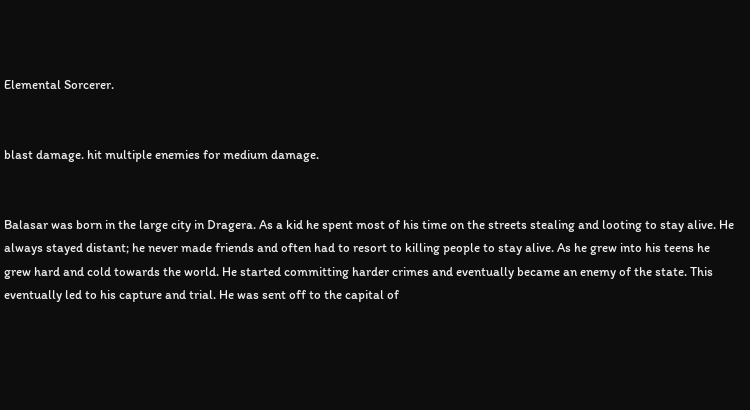Elemental Sorcerer.


blast damage. hit multiple enemies for medium damage.


Balasar was born in the large city in Dragera. As a kid he spent most of his time on the streets stealing and looting to stay alive. He always stayed distant; he never made friends and often had to resort to killing people to stay alive. As he grew into his teens he grew hard and cold towards the world. He started committing harder crimes and eventually became an enemy of the state. This eventually led to his capture and trial. He was sent off to the capital of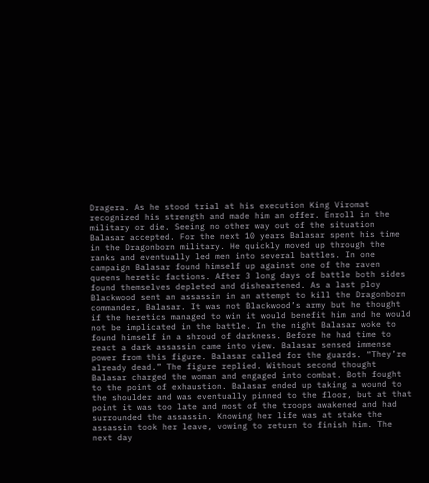Dragera. As he stood trial at his execution King Viromat recognized his strength and made him an offer. Enroll in the military or die. Seeing no other way out of the situation Balasar accepted. For the next 10 years Balasar spent his time in the Dragonborn military. He quickly moved up through the ranks and eventually led men into several battles. In one campaign Balasar found himself up against one of the raven queens heretic factions. After 3 long days of battle both sides found themselves depleted and disheartened. As a last ploy Blackwood sent an assassin in an attempt to kill the Dragonborn commander, Balasar. It was not Blackwood’s army but he thought if the heretics managed to win it would benefit him and he would not be implicated in the battle. In the night Balasar woke to found himself in a shroud of darkness. Before he had time to react a dark assassin came into view. Balasar sensed immense power from this figure. Balasar called for the guards. “They’re already dead.” The figure replied. Without second thought Balasar charged the woman and engaged into combat. Both fought to the point of exhaustion. Balasar ended up taking a wound to the shoulder and was eventually pinned to the floor, but at that point it was too late and most of the troops awakened and had surrounded the assassin. Knowing her life was at stake the assassin took her leave, vowing to return to finish him. The next day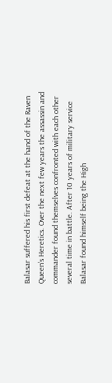Balasar suffered his first defeat at the hand of the Raven Queen’s Heretics. Over the next few years the assassin and commander found themselves confronted with each other several time in battle. After 10 years of military service Balasar found himself being the High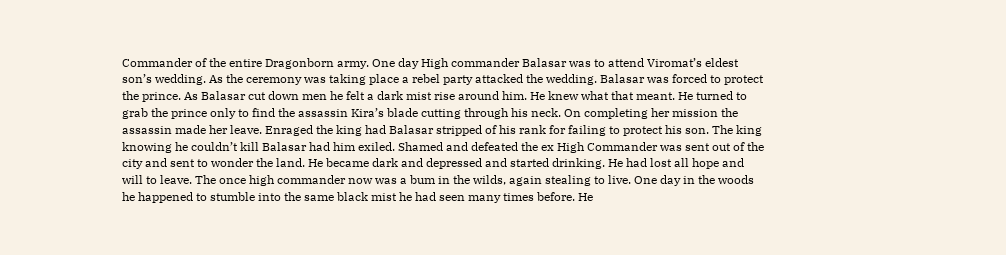Commander of the entire Dragonborn army. One day High commander Balasar was to attend Viromat’s eldest son’s wedding. As the ceremony was taking place a rebel party attacked the wedding. Balasar was forced to protect the prince. As Balasar cut down men he felt a dark mist rise around him. He knew what that meant. He turned to grab the prince only to find the assassin Kira’s blade cutting through his neck. On completing her mission the assassin made her leave. Enraged the king had Balasar stripped of his rank for failing to protect his son. The king knowing he couldn’t kill Balasar had him exiled. Shamed and defeated the ex High Commander was sent out of the city and sent to wonder the land. He became dark and depressed and started drinking. He had lost all hope and will to leave. The once high commander now was a bum in the wilds, again stealing to live. One day in the woods he happened to stumble into the same black mist he had seen many times before. He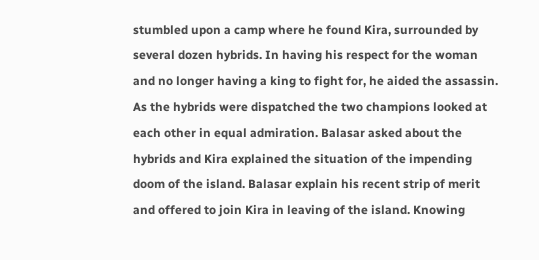stumbled upon a camp where he found Kira, surrounded by several dozen hybrids. In having his respect for the woman and no longer having a king to fight for, he aided the assassin.
As the hybrids were dispatched the two champions looked at each other in equal admiration. Balasar asked about the hybrids and Kira explained the situation of the impending doom of the island. Balasar explain his recent strip of merit and offered to join Kira in leaving of the island. Knowing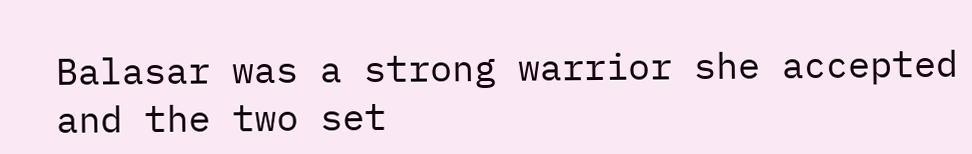Balasar was a strong warrior she accepted and the two set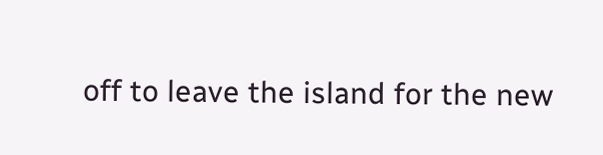off to leave the island for the new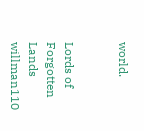world.


Lords of Forgotten Lands willman110